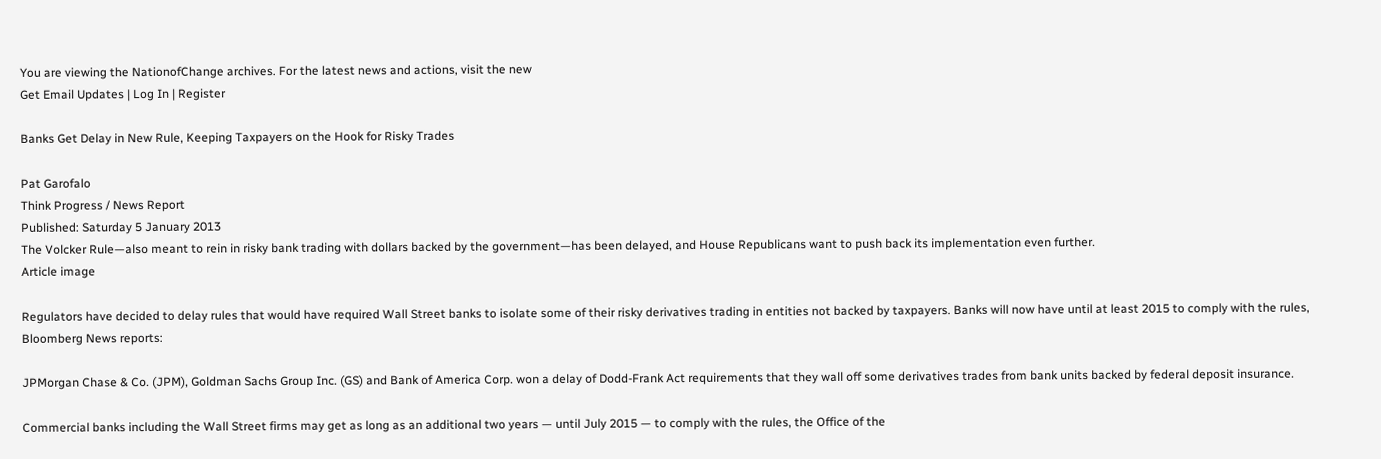You are viewing the NationofChange archives. For the latest news and actions, visit the new
Get Email Updates | Log In | Register

Banks Get Delay in New Rule, Keeping Taxpayers on the Hook for Risky Trades

Pat Garofalo
Think Progress / News Report
Published: Saturday 5 January 2013
The Volcker Rule—also meant to rein in risky bank trading with dollars backed by the government—has been delayed, and House Republicans want to push back its implementation even further.
Article image

Regulators have decided to delay rules that would have required Wall Street banks to isolate some of their risky derivatives trading in entities not backed by taxpayers. Banks will now have until at least 2015 to comply with the rules, Bloomberg News reports:

JPMorgan Chase & Co. (JPM), Goldman Sachs Group Inc. (GS) and Bank of America Corp. won a delay of Dodd-Frank Act requirements that they wall off some derivatives trades from bank units backed by federal deposit insurance.

Commercial banks including the Wall Street firms may get as long as an additional two years — until July 2015 — to comply with the rules, the Office of the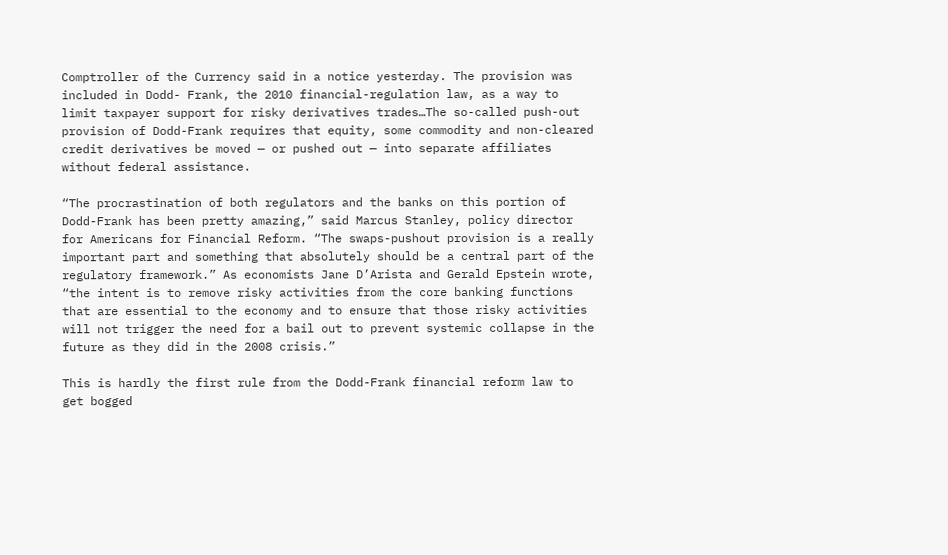Comptroller of the Currency said in a notice yesterday. The provision was included in Dodd- Frank, the 2010 financial-regulation law, as a way to limit taxpayer support for risky derivatives trades…The so-called push-out provision of Dodd-Frank requires that equity, some commodity and non-cleared credit derivatives be moved — or pushed out — into separate affiliates without federal assistance.

“The procrastination of both regulators and the banks on this portion of Dodd-Frank has been pretty amazing,” said Marcus Stanley, policy director for Americans for Financial Reform. “The swaps-pushout provision is a really important part and something that absolutely should be a central part of the regulatory framework.” As economists Jane D’Arista and Gerald Epstein wrote, “the intent is to remove risky activities from the core banking functions that are essential to the economy and to ensure that those risky activities will not trigger the need for a bail out to prevent systemic collapse in the future as they did in the 2008 crisis.”

This is hardly the first rule from the Dodd-Frank financial reform law to get bogged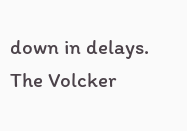down in delays. The Volcker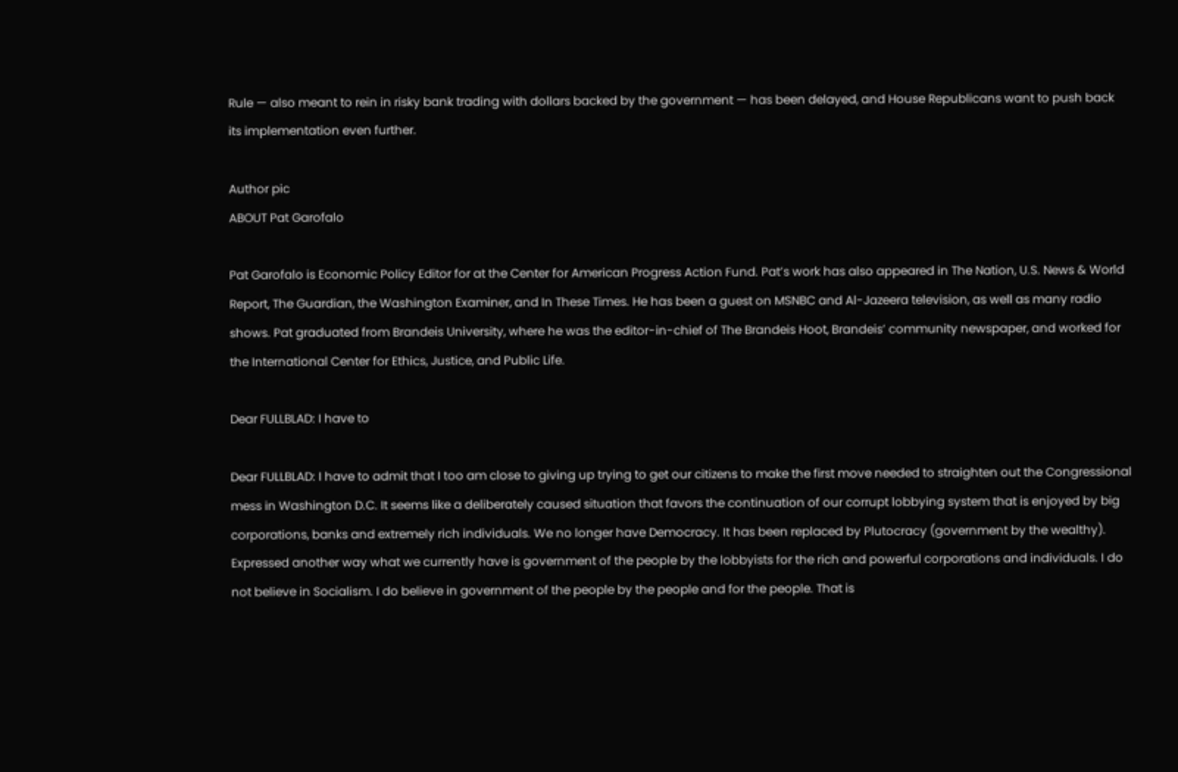Rule — also meant to rein in risky bank trading with dollars backed by the government — has been delayed, and House Republicans want to push back its implementation even further.

Author pic
ABOUT Pat Garofalo

Pat Garofalo is Economic Policy Editor for at the Center for American Progress Action Fund. Pat’s work has also appeared in The Nation, U.S. News & World Report, The Guardian, the Washington Examiner, and In These Times. He has been a guest on MSNBC and Al-Jazeera television, as well as many radio shows. Pat graduated from Brandeis University, where he was the editor-in-chief of The Brandeis Hoot, Brandeis’ community newspaper, and worked for the International Center for Ethics, Justice, and Public Life.

Dear FULLBLAD: I have to

Dear FULLBLAD: I have to admit that I too am close to giving up trying to get our citizens to make the first move needed to straighten out the Congressional mess in Washington D.C. It seems like a deliberately caused situation that favors the continuation of our corrupt lobbying system that is enjoyed by big corporations, banks and extremely rich individuals. We no longer have Democracy. It has been replaced by Plutocracy (government by the wealthy). Expressed another way what we currently have is government of the people by the lobbyists for the rich and powerful corporations and individuals. I do not believe in Socialism. I do believe in government of the people by the people and for the people. That is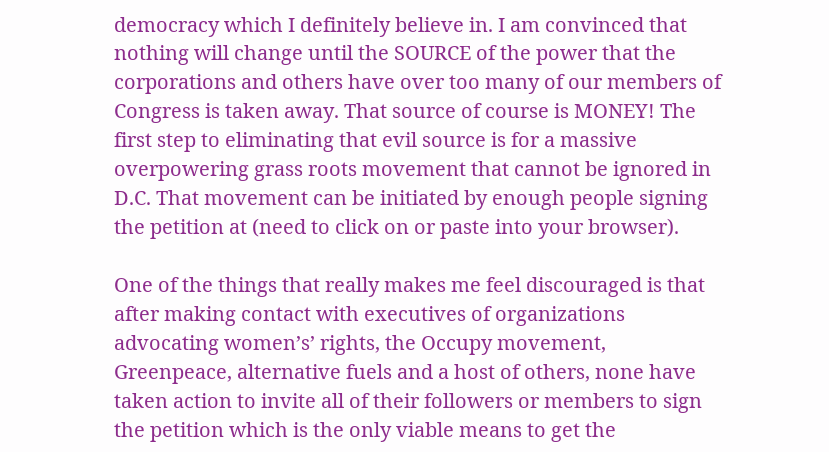democracy which I definitely believe in. I am convinced that nothing will change until the SOURCE of the power that the corporations and others have over too many of our members of Congress is taken away. That source of course is MONEY! The first step to eliminating that evil source is for a massive overpowering grass roots movement that cannot be ignored in D.C. That movement can be initiated by enough people signing the petition at (need to click on or paste into your browser).

One of the things that really makes me feel discouraged is that after making contact with executives of organizations advocating women’s’ rights, the Occupy movement, Greenpeace, alternative fuels and a host of others, none have taken action to invite all of their followers or members to sign the petition which is the only viable means to get the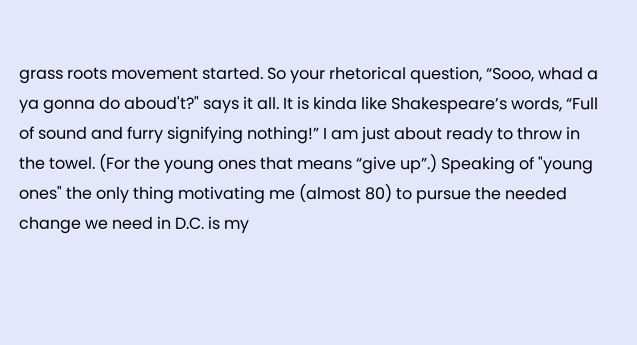grass roots movement started. So your rhetorical question, “Sooo, whad a ya gonna do aboud't?" says it all. It is kinda like Shakespeare’s words, “Full of sound and furry signifying nothing!” I am just about ready to throw in the towel. (For the young ones that means “give up”.) Speaking of "young ones" the only thing motivating me (almost 80) to pursue the needed change we need in D.C. is my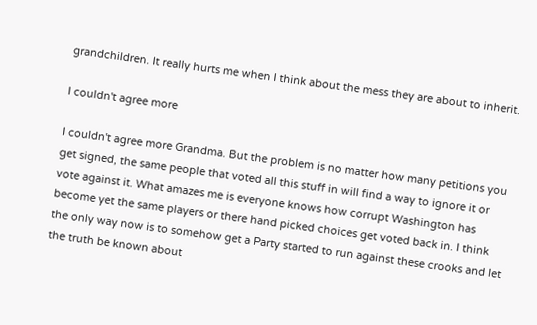grandchildren. It really hurts me when I think about the mess they are about to inherit.

I couldn't agree more

I couldn't agree more Grandma. But the problem is no matter how many petitions you get signed, the same people that voted all this stuff in will find a way to ignore it or vote against it. What amazes me is everyone knows how corrupt Washington has become yet the same players or there hand picked choices get voted back in. I think the only way now is to somehow get a Party started to run against these crooks and let the truth be known about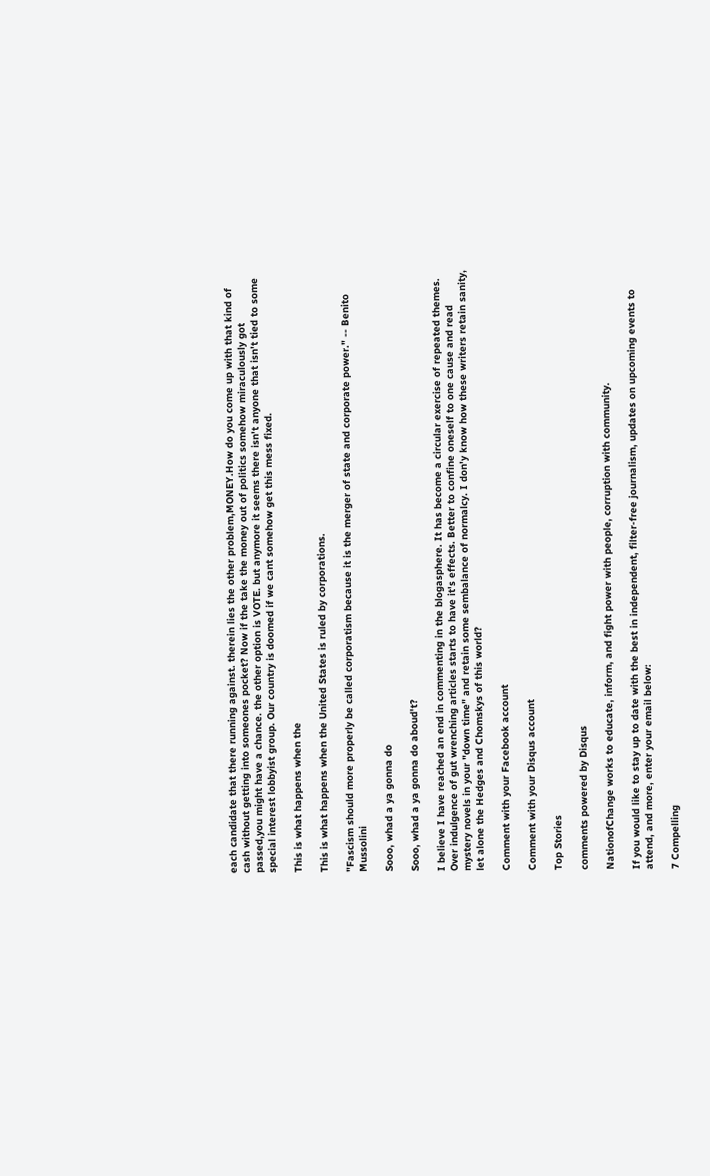each candidate that there running against. therein lies the other problem,MONEY.How do you come up with that kind of cash without getting into someones pocket? Now if the take the money out of politics somehow miraculously got passed,you might have a chance. the other option is VOTE. but anymore it seems there isn't anyone that isn't tied to some special interest lobbyist group. Our country is doomed if we cant somehow get this mess fixed.

This is what happens when the

This is what happens when the United States is ruled by corporations.

"Fascism should more properly be called corporatism because it is the merger of state and corporate power." -- Benito Mussolini

Sooo, whad a ya gonna do

Sooo, whad a ya gonna do aboud't?

I believe I have reached an end in commenting in the blogasphere. It has become a circular exercise of repeated themes. Over indulgence of gut wrenching articles starts to have it's effects. Better to confine oneself to one cause and read mystery novels in your "down time" and retain some sembalance of normalcy. I don'y know how these writers retain sanity, let alone the Hedges and Chomskys of this world?

Comment with your Facebook account

Comment with your Disqus account

Top Stories

comments powered by Disqus

NationofChange works to educate, inform, and fight power with people, corruption with community.

If you would like to stay up to date with the best in independent, filter-free journalism, updates on upcoming events to attend, and more, enter your email below:

7 Compelling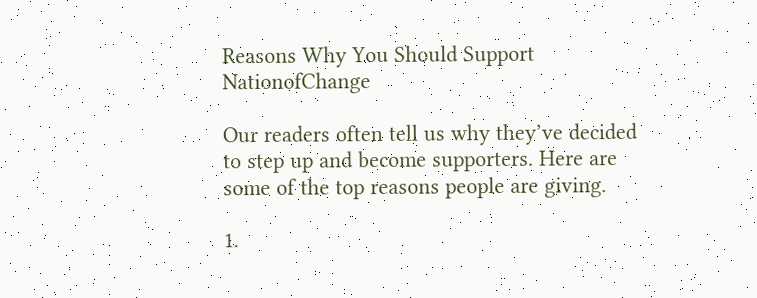Reasons Why You Should Support NationofChange

Our readers often tell us why they’ve decided to step up and become supporters. Here are some of the top reasons people are giving.

1.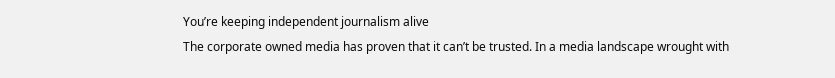You’re keeping independent journalism alive
The corporate owned media has proven that it can’t be trusted. In a media landscape wrought with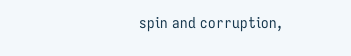spin and corruption,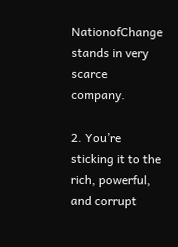NationofChange stands in very scarce company.

2. You’re sticking it to the rich, powerful, and corrupt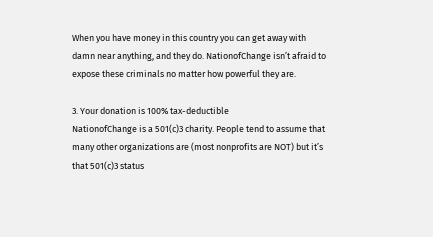When you have money in this country you can get away with damn near anything, and they do. NationofChange isn’t afraid to expose these criminals no matter how powerful they are.

3. Your donation is 100% tax-deductible
NationofChange is a 501(c)3 charity. People tend to assume that many other organizations are (most nonprofits are NOT) but it’s that 501(c)3 status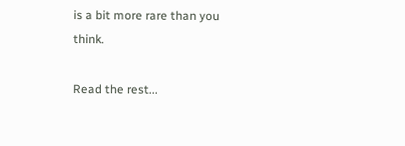is a bit more rare than you think.

Read the rest...